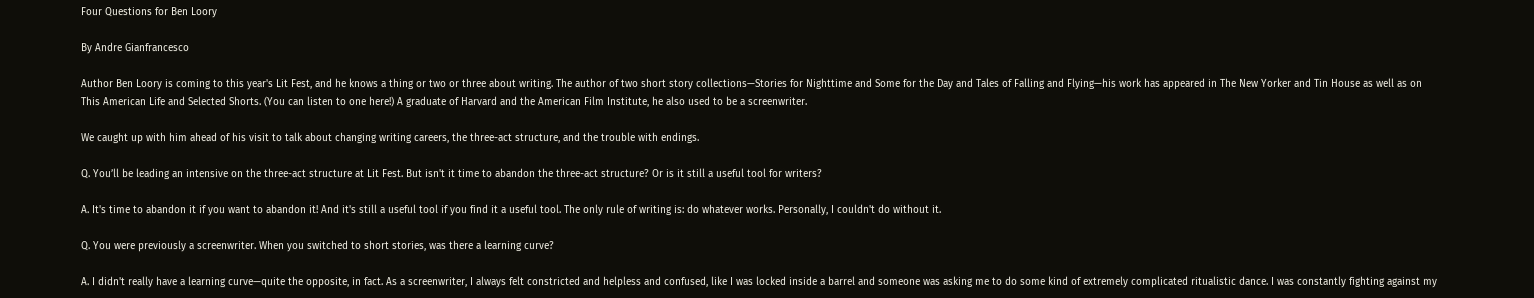Four Questions for Ben Loory

By Andre Gianfrancesco

Author Ben Loory is coming to this year's Lit Fest, and he knows a thing or two or three about writing. The author of two short story collections—Stories for Nighttime and Some for the Day and Tales of Falling and Flying—his work has appeared in The New Yorker and Tin House as well as on This American Life and Selected Shorts. (You can listen to one here!) A graduate of Harvard and the American Film Institute, he also used to be a screenwriter.

We caught up with him ahead of his visit to talk about changing writing careers, the three-act structure, and the trouble with endings.

Q. You’ll be leading an intensive on the three-act structure at Lit Fest. But isn't it time to abandon the three-act structure? Or is it still a useful tool for writers?

A. It's time to abandon it if you want to abandon it! And it's still a useful tool if you find it a useful tool. The only rule of writing is: do whatever works. Personally, I couldn't do without it.

Q. You were previously a screenwriter. When you switched to short stories, was there a learning curve?

A. I didn't really have a learning curve—quite the opposite, in fact. As a screenwriter, I always felt constricted and helpless and confused, like I was locked inside a barrel and someone was asking me to do some kind of extremely complicated ritualistic dance. I was constantly fighting against my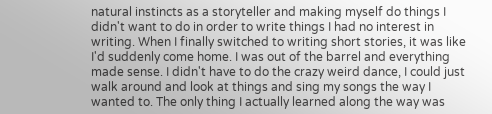natural instincts as a storyteller and making myself do things I didn't want to do in order to write things I had no interest in writing. When I finally switched to writing short stories, it was like I'd suddenly come home. I was out of the barrel and everything made sense. I didn't have to do the crazy weird dance, I could just walk around and look at things and sing my songs the way I wanted to. The only thing I actually learned along the way was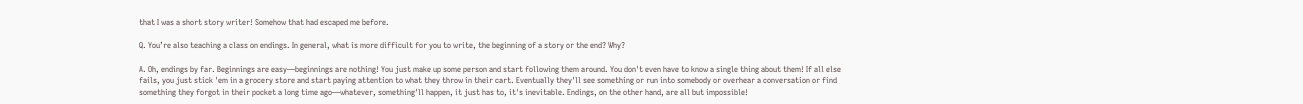that I was a short story writer! Somehow that had escaped me before.

Q. You’re also teaching a class on endings. In general, what is more difficult for you to write, the beginning of a story or the end? Why?

A. Oh, endings by far. Beginnings are easy—beginnings are nothing! You just make up some person and start following them around. You don't even have to know a single thing about them! If all else fails, you just stick 'em in a grocery store and start paying attention to what they throw in their cart. Eventually they'll see something or run into somebody or overhear a conversation or find something they forgot in their pocket a long time ago—whatever, something'll happen, it just has to, it's inevitable. Endings, on the other hand, are all but impossible!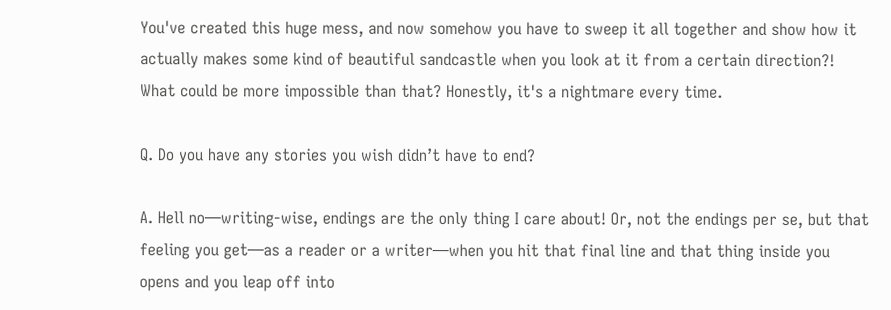You've created this huge mess, and now somehow you have to sweep it all together and show how it actually makes some kind of beautiful sandcastle when you look at it from a certain direction?! What could be more impossible than that? Honestly, it's a nightmare every time.

Q. Do you have any stories you wish didn’t have to end?

A. Hell no—writing-wise, endings are the only thing I care about! Or, not the endings per se, but that feeling you get—as a reader or a writer—when you hit that final line and that thing inside you opens and you leap off into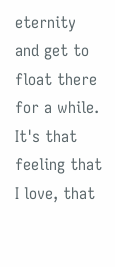eternity and get to float there for a while. It's that feeling that I love, that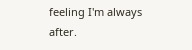feeling I'm always after.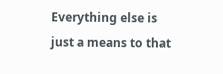Everything else is just a means to that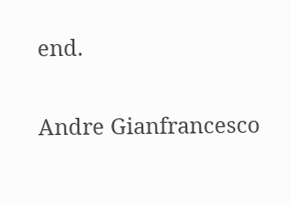end.

Andre Gianfrancesco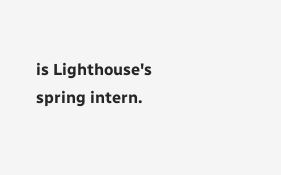is Lighthouse's spring intern.